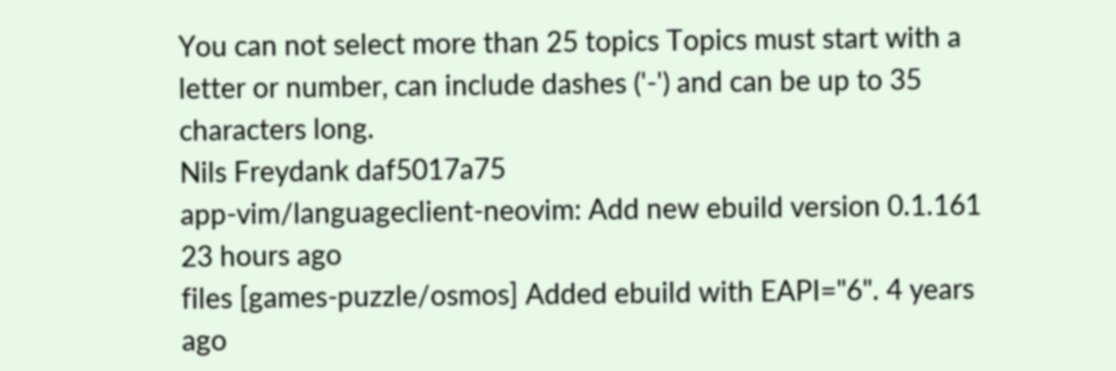You can not select more than 25 topics Topics must start with a letter or number, can include dashes ('-') and can be up to 35 characters long.
Nils Freydank daf5017a75
app-vim/languageclient-neovim: Add new ebuild version 0.1.161
23 hours ago
files [games-puzzle/osmos] Added ebuild with EAPI="6". 4 years ago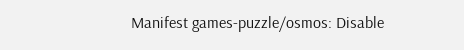Manifest games-puzzle/osmos: Disable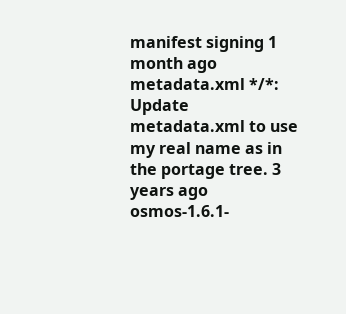manifest signing 1 month ago
metadata.xml */*: Update metadata.xml to use my real name as in the portage tree. 3 years ago
osmos-1.6.1-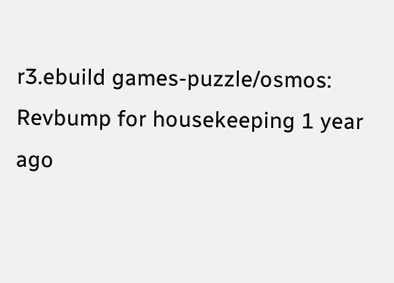r3.ebuild games-puzzle/osmos: Revbump for housekeeping 1 year ago